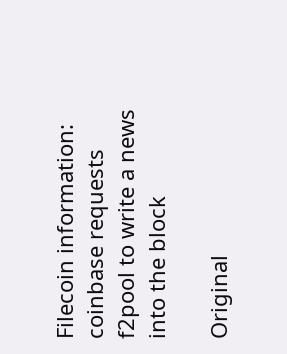Filecoin information: coinbase requests f2pool to write a news into the block

Original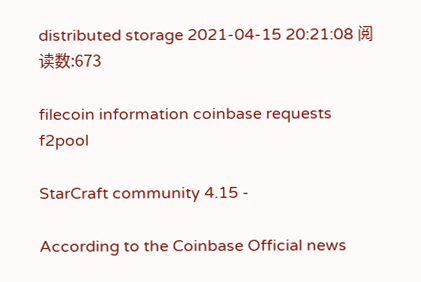distributed storage 2021-04-15 20:21:08 阅读数:673

filecoin information coinbase requests f2pool

StarCraft community 4.15 -

According to the Coinbase Official news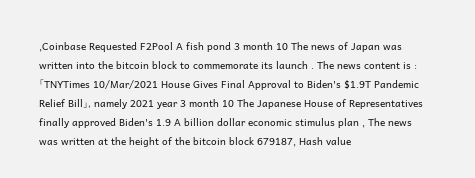,Coinbase Requested F2Pool A fish pond 3 month 10 The news of Japan was written into the bitcoin block to commemorate its launch . The news content is :「TNYTimes 10/Mar/2021 House Gives Final Approval to Biden's $1.9T Pandemic Relief Bill」, namely 2021 year 3 month 10 The Japanese House of Representatives finally approved Biden's 1.9 A billion dollar economic stimulus plan , The news was written at the height of the bitcoin block 679187, Hash value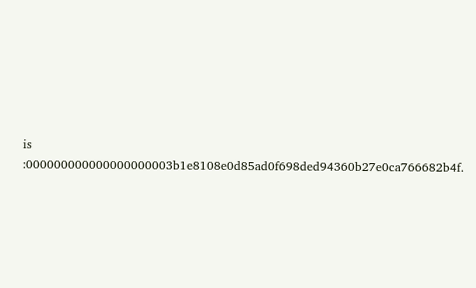is :000000000000000000003b1e8108e0d85ad0f698ded94360b27e0ca766682b4f.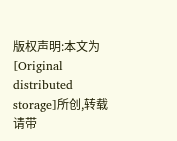版权声明:本文为[Original distributed storage]所创,转载请带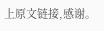上原文链接,感谢。